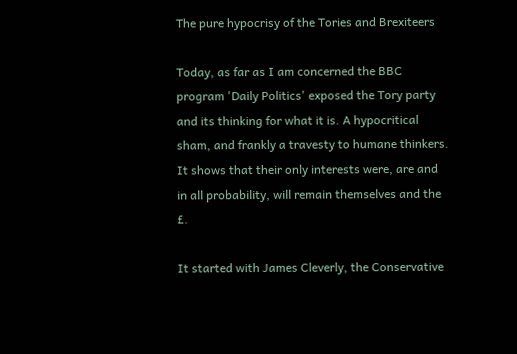The pure hypocrisy of the Tories and Brexiteers

Today, as far as I am concerned the BBC program 'Daily Politics' exposed the Tory party and its thinking for what it is. A hypocritical sham, and frankly a travesty to humane thinkers. It shows that their only interests were, are and in all probability, will remain themselves and the £.

It started with James Cleverly, the Conservative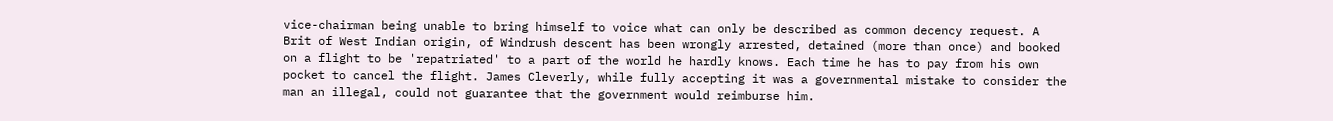vice-chairman being unable to bring himself to voice what can only be described as common decency request. A Brit of West Indian origin, of Windrush descent has been wrongly arrested, detained (more than once) and booked on a flight to be 'repatriated' to a part of the world he hardly knows. Each time he has to pay from his own pocket to cancel the flight. James Cleverly, while fully accepting it was a governmental mistake to consider the man an illegal, could not guarantee that the government would reimburse him.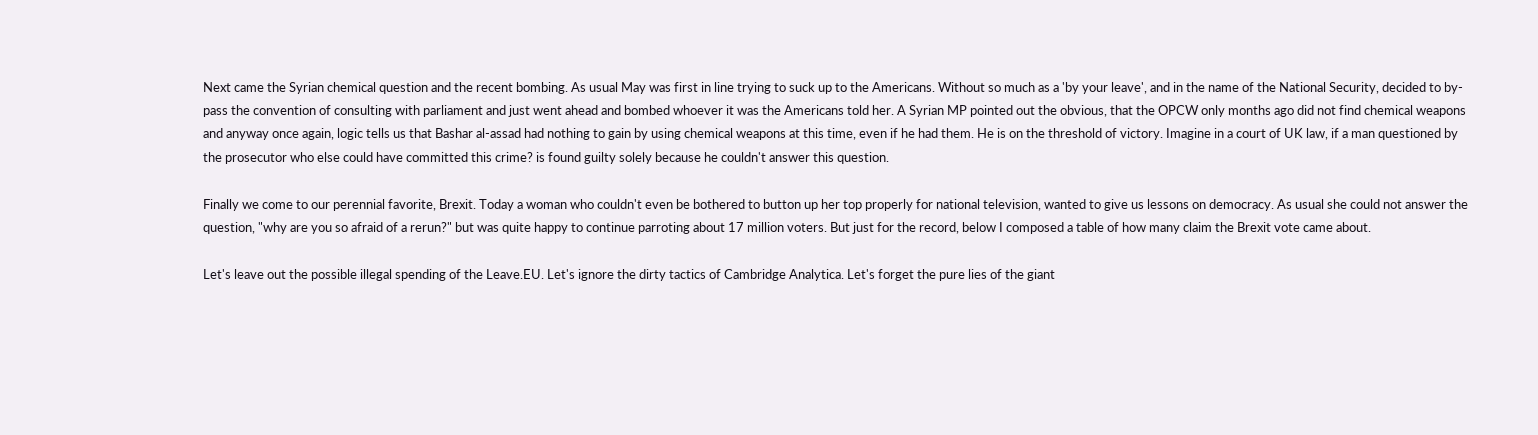Next came the Syrian chemical question and the recent bombing. As usual May was first in line trying to suck up to the Americans. Without so much as a 'by your leave', and in the name of the National Security, decided to by-pass the convention of consulting with parliament and just went ahead and bombed whoever it was the Americans told her. A Syrian MP pointed out the obvious, that the OPCW only months ago did not find chemical weapons and anyway once again, logic tells us that Bashar al-assad had nothing to gain by using chemical weapons at this time, even if he had them. He is on the threshold of victory. Imagine in a court of UK law, if a man questioned by the prosecutor who else could have committed this crime? is found guilty solely because he couldn't answer this question.

Finally we come to our perennial favorite, Brexit. Today a woman who couldn't even be bothered to button up her top properly for national television, wanted to give us lessons on democracy. As usual she could not answer the question, "why are you so afraid of a rerun?" but was quite happy to continue parroting about 17 million voters. But just for the record, below I composed a table of how many claim the Brexit vote came about.

Let's leave out the possible illegal spending of the Leave.EU. Let's ignore the dirty tactics of Cambridge Analytica. Let's forget the pure lies of the giant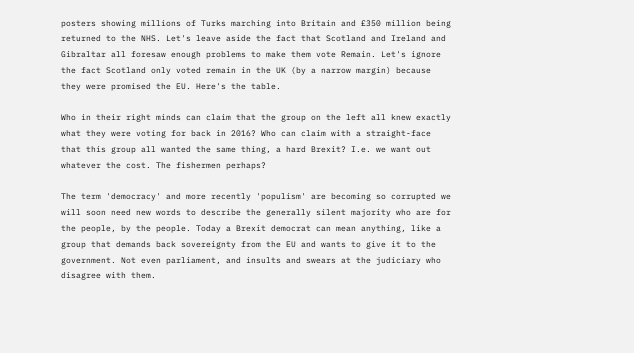posters showing millions of Turks marching into Britain and £350 million being returned to the NHS. Let's leave aside the fact that Scotland and Ireland and Gibraltar all foresaw enough problems to make them vote Remain. Let's ignore the fact Scotland only voted remain in the UK (by a narrow margin) because they were promised the EU. Here's the table.

Who in their right minds can claim that the group on the left all knew exactly what they were voting for back in 2016? Who can claim with a straight-face that this group all wanted the same thing, a hard Brexit? I.e. we want out whatever the cost. The fishermen perhaps?

The term 'democracy' and more recently 'populism' are becoming so corrupted we will soon need new words to describe the generally silent majority who are for the people, by the people. Today a Brexit democrat can mean anything, like a group that demands back sovereignty from the EU and wants to give it to the government. Not even parliament, and insults and swears at the judiciary who disagree with them.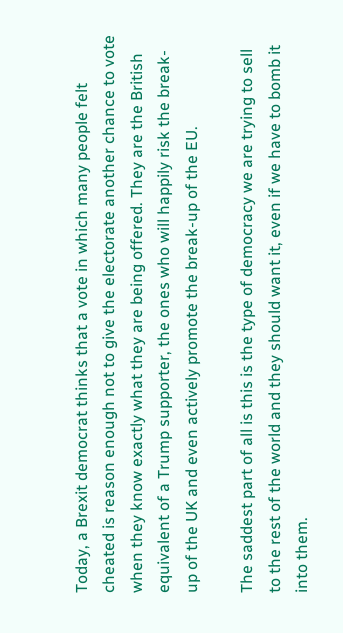Today, a Brexit democrat thinks that a vote in which many people felt cheated is reason enough not to give the electorate another chance to vote when they know exactly what they are being offered. They are the British equivalent of a Trump supporter, the ones who will happily risk the break-up of the UK and even actively promote the break-up of the EU.

The saddest part of all is this is the type of democracy we are trying to sell to the rest of the world and they should want it, even if we have to bomb it into them.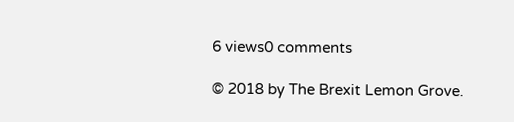6 views0 comments

© 2018 by The Brexit Lemon Grove.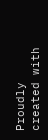Proudly created with